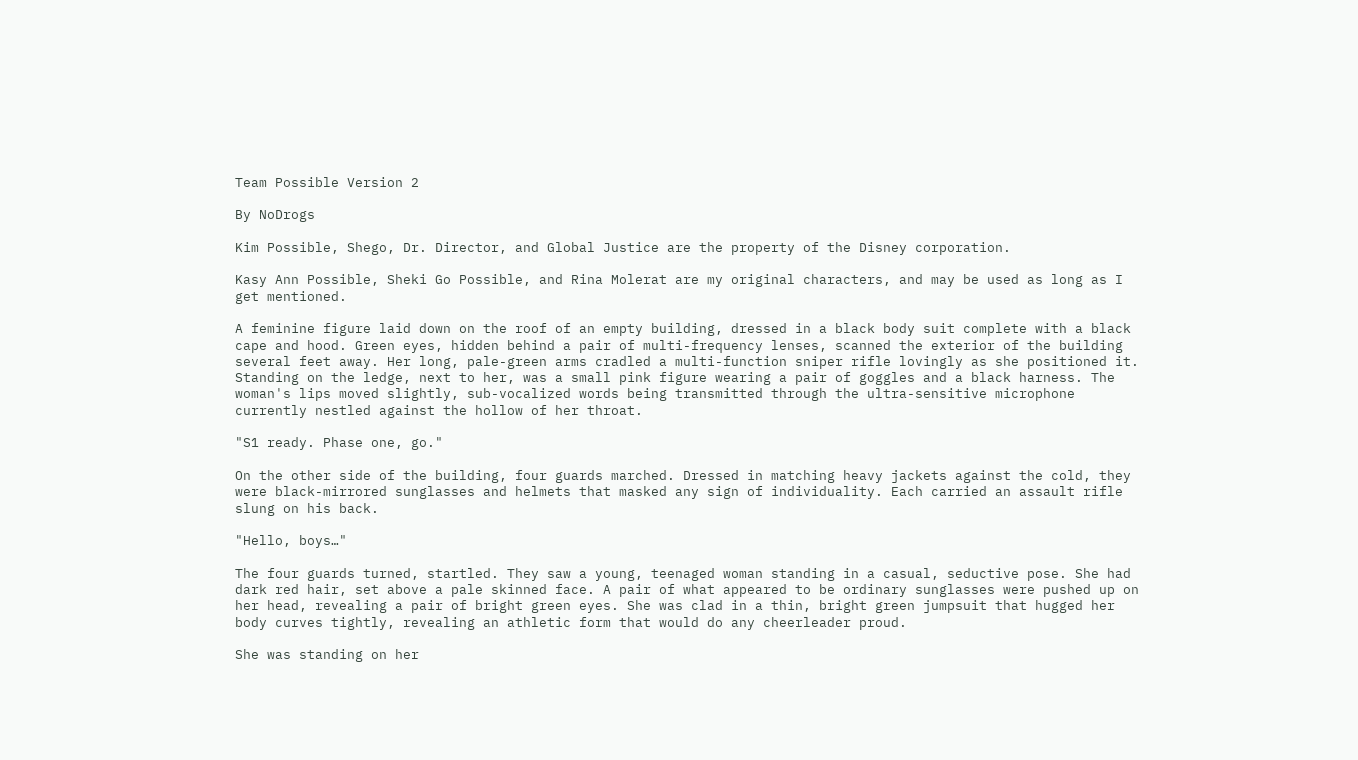Team Possible Version 2

By NoDrogs

Kim Possible, Shego, Dr. Director, and Global Justice are the property of the Disney corporation.

Kasy Ann Possible, Sheki Go Possible, and Rina Molerat are my original characters, and may be used as long as I get mentioned.

A feminine figure laid down on the roof of an empty building, dressed in a black body suit complete with a black cape and hood. Green eyes, hidden behind a pair of multi-frequency lenses, scanned the exterior of the building several feet away. Her long, pale-green arms cradled a multi-function sniper rifle lovingly as she positioned it. Standing on the ledge, next to her, was a small pink figure wearing a pair of goggles and a black harness. The woman's lips moved slightly, sub-vocalized words being transmitted through the ultra-sensitive microphone currently nestled against the hollow of her throat.

"S1 ready. Phase one, go."

On the other side of the building, four guards marched. Dressed in matching heavy jackets against the cold, they were black-mirrored sunglasses and helmets that masked any sign of individuality. Each carried an assault rifle slung on his back.

"Hello, boys…"

The four guards turned, startled. They saw a young, teenaged woman standing in a casual, seductive pose. She had dark red hair, set above a pale skinned face. A pair of what appeared to be ordinary sunglasses were pushed up on her head, revealing a pair of bright green eyes. She was clad in a thin, bright green jumpsuit that hugged her body curves tightly, revealing an athletic form that would do any cheerleader proud.

She was standing on her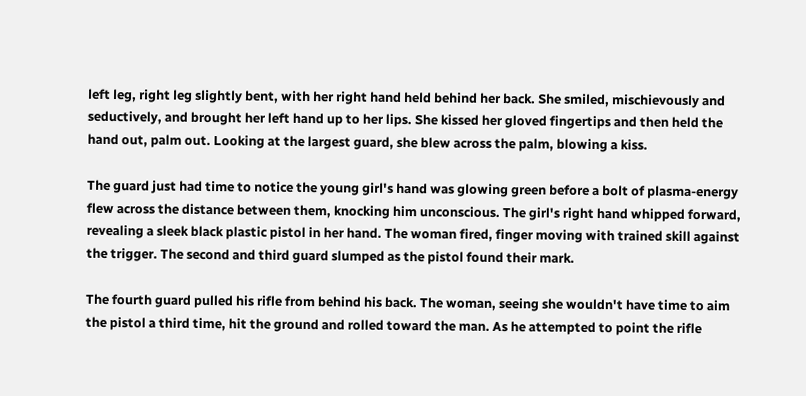left leg, right leg slightly bent, with her right hand held behind her back. She smiled, mischievously and seductively, and brought her left hand up to her lips. She kissed her gloved fingertips and then held the hand out, palm out. Looking at the largest guard, she blew across the palm, blowing a kiss.

The guard just had time to notice the young girl's hand was glowing green before a bolt of plasma-energy flew across the distance between them, knocking him unconscious. The girl's right hand whipped forward, revealing a sleek black plastic pistol in her hand. The woman fired, finger moving with trained skill against the trigger. The second and third guard slumped as the pistol found their mark.

The fourth guard pulled his rifle from behind his back. The woman, seeing she wouldn't have time to aim the pistol a third time, hit the ground and rolled toward the man. As he attempted to point the rifle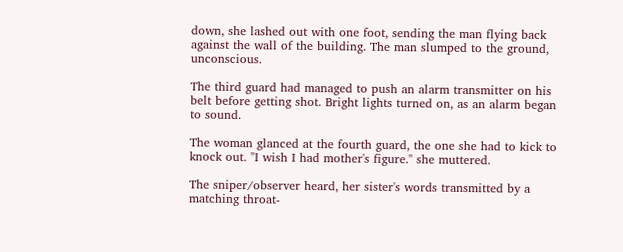down, she lashed out with one foot, sending the man flying back against the wall of the building. The man slumped to the ground, unconscious.

The third guard had managed to push an alarm transmitter on his belt before getting shot. Bright lights turned on, as an alarm began to sound.

The woman glanced at the fourth guard, the one she had to kick to knock out. "I wish I had mother's figure." she muttered.

The sniper/observer heard, her sister's words transmitted by a matching throat-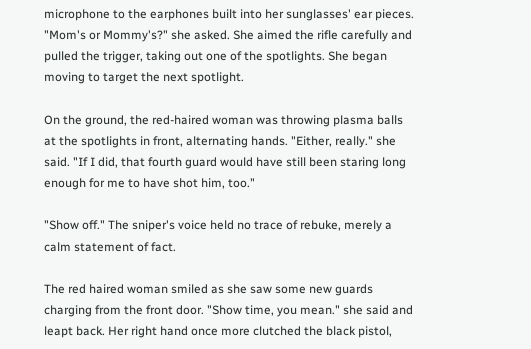microphone to the earphones built into her sunglasses' ear pieces. "Mom's or Mommy's?" she asked. She aimed the rifle carefully and pulled the trigger, taking out one of the spotlights. She began moving to target the next spotlight.

On the ground, the red-haired woman was throwing plasma balls at the spotlights in front, alternating hands. "Either, really." she said. "If I did, that fourth guard would have still been staring long enough for me to have shot him, too."

"Show off." The sniper's voice held no trace of rebuke, merely a calm statement of fact.

The red haired woman smiled as she saw some new guards charging from the front door. "Show time, you mean." she said and leapt back. Her right hand once more clutched the black pistol,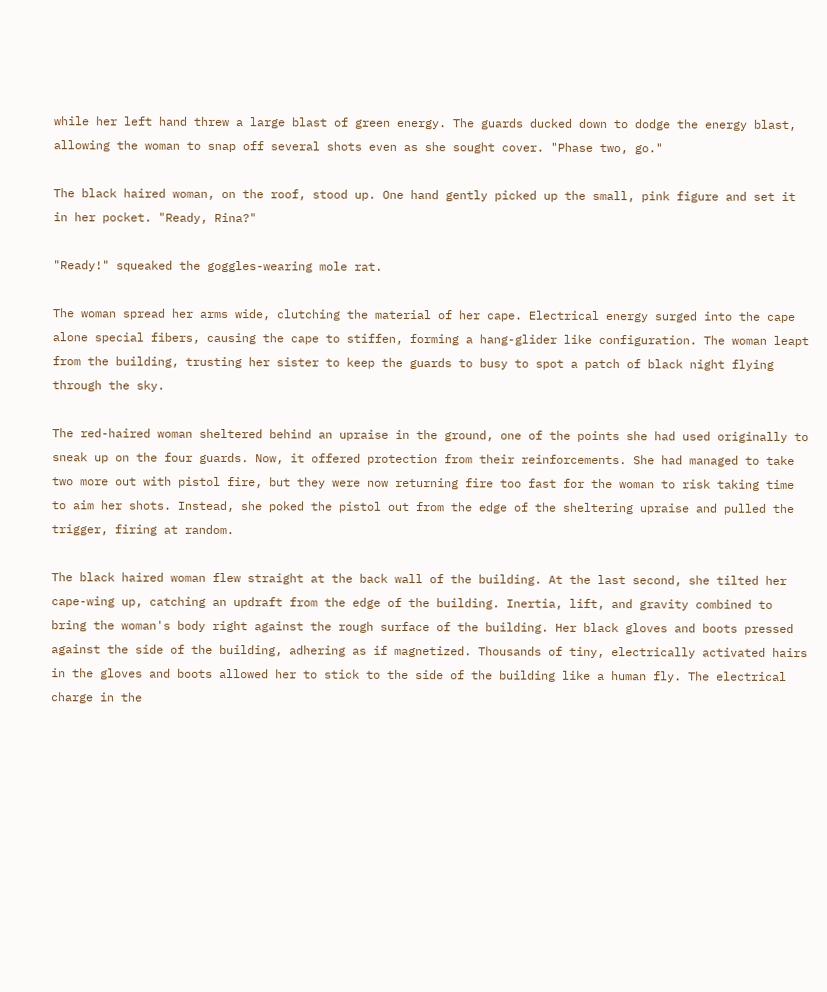while her left hand threw a large blast of green energy. The guards ducked down to dodge the energy blast, allowing the woman to snap off several shots even as she sought cover. "Phase two, go."

The black haired woman, on the roof, stood up. One hand gently picked up the small, pink figure and set it in her pocket. "Ready, Rina?"

"Ready!" squeaked the goggles-wearing mole rat.

The woman spread her arms wide, clutching the material of her cape. Electrical energy surged into the cape alone special fibers, causing the cape to stiffen, forming a hang-glider like configuration. The woman leapt from the building, trusting her sister to keep the guards to busy to spot a patch of black night flying through the sky.

The red-haired woman sheltered behind an upraise in the ground, one of the points she had used originally to sneak up on the four guards. Now, it offered protection from their reinforcements. She had managed to take two more out with pistol fire, but they were now returning fire too fast for the woman to risk taking time to aim her shots. Instead, she poked the pistol out from the edge of the sheltering upraise and pulled the trigger, firing at random.

The black haired woman flew straight at the back wall of the building. At the last second, she tilted her cape-wing up, catching an updraft from the edge of the building. Inertia, lift, and gravity combined to bring the woman's body right against the rough surface of the building. Her black gloves and boots pressed against the side of the building, adhering as if magnetized. Thousands of tiny, electrically activated hairs in the gloves and boots allowed her to stick to the side of the building like a human fly. The electrical charge in the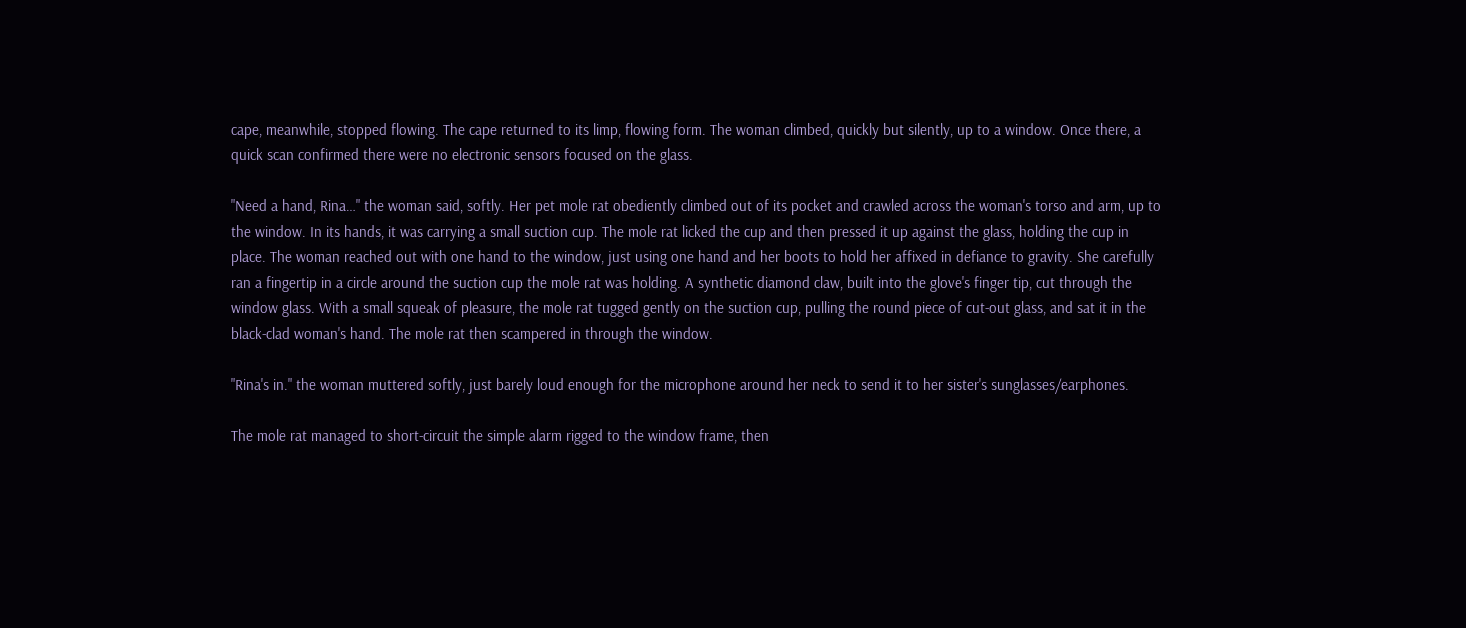cape, meanwhile, stopped flowing. The cape returned to its limp, flowing form. The woman climbed, quickly but silently, up to a window. Once there, a quick scan confirmed there were no electronic sensors focused on the glass.

"Need a hand, Rina…" the woman said, softly. Her pet mole rat obediently climbed out of its pocket and crawled across the woman's torso and arm, up to the window. In its hands, it was carrying a small suction cup. The mole rat licked the cup and then pressed it up against the glass, holding the cup in place. The woman reached out with one hand to the window, just using one hand and her boots to hold her affixed in defiance to gravity. She carefully ran a fingertip in a circle around the suction cup the mole rat was holding. A synthetic diamond claw, built into the glove's finger tip, cut through the window glass. With a small squeak of pleasure, the mole rat tugged gently on the suction cup, pulling the round piece of cut-out glass, and sat it in the black-clad woman's hand. The mole rat then scampered in through the window.

"Rina's in." the woman muttered softly, just barely loud enough for the microphone around her neck to send it to her sister's sunglasses/earphones.

The mole rat managed to short-circuit the simple alarm rigged to the window frame, then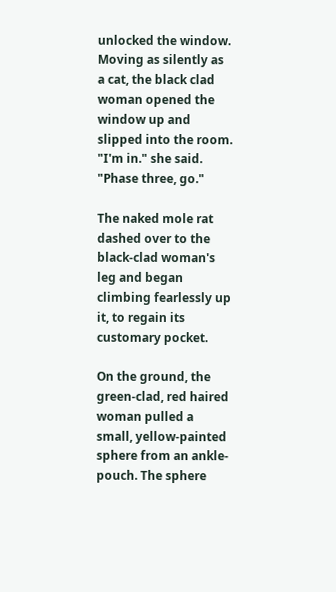unlocked the window. Moving as silently as a cat, the black clad woman opened the window up and slipped into the room. "I'm in." she said. "Phase three, go."

The naked mole rat dashed over to the black-clad woman's leg and began climbing fearlessly up it, to regain its customary pocket.

On the ground, the green-clad, red haired woman pulled a small, yellow-painted sphere from an ankle-pouch. The sphere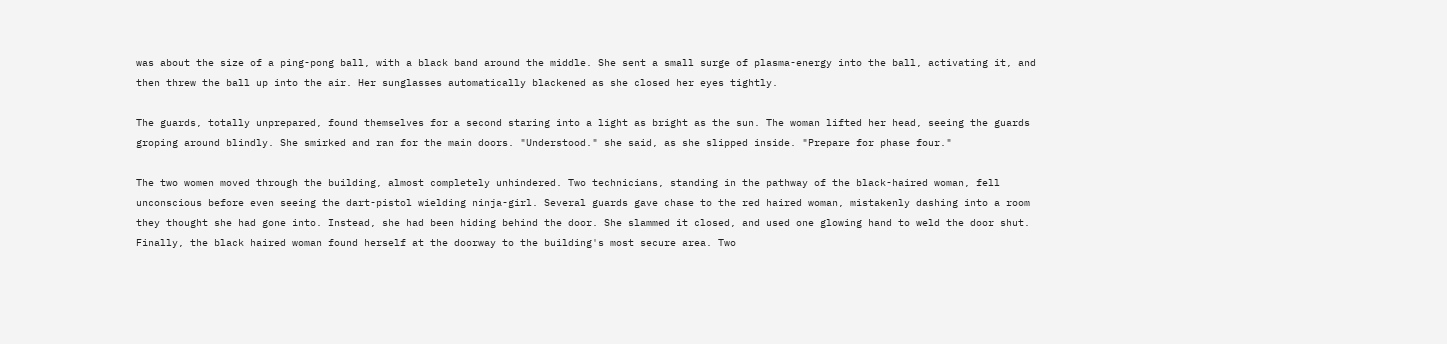was about the size of a ping-pong ball, with a black band around the middle. She sent a small surge of plasma-energy into the ball, activating it, and then threw the ball up into the air. Her sunglasses automatically blackened as she closed her eyes tightly.

The guards, totally unprepared, found themselves for a second staring into a light as bright as the sun. The woman lifted her head, seeing the guards groping around blindly. She smirked and ran for the main doors. "Understood." she said, as she slipped inside. "Prepare for phase four."

The two women moved through the building, almost completely unhindered. Two technicians, standing in the pathway of the black-haired woman, fell unconscious before even seeing the dart-pistol wielding ninja-girl. Several guards gave chase to the red haired woman, mistakenly dashing into a room they thought she had gone into. Instead, she had been hiding behind the door. She slammed it closed, and used one glowing hand to weld the door shut. Finally, the black haired woman found herself at the doorway to the building's most secure area. Two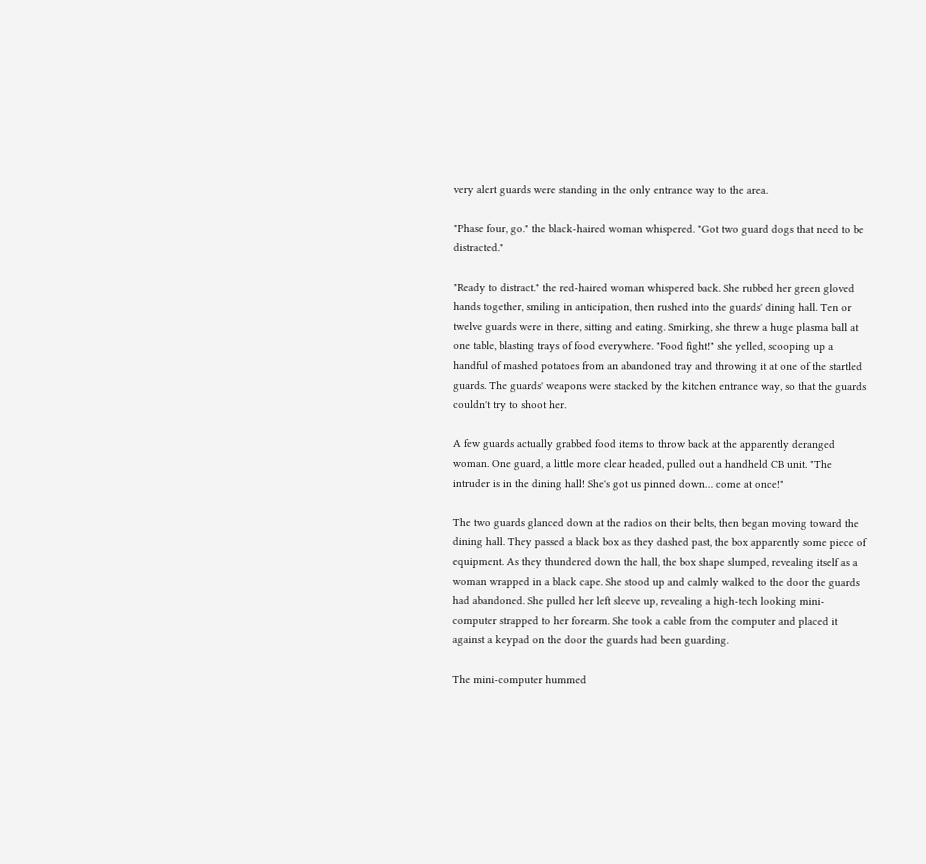very alert guards were standing in the only entrance way to the area.

"Phase four, go." the black-haired woman whispered. "Got two guard dogs that need to be distracted."

"Ready to distract." the red-haired woman whispered back. She rubbed her green gloved hands together, smiling in anticipation, then rushed into the guards' dining hall. Ten or twelve guards were in there, sitting and eating. Smirking, she threw a huge plasma ball at one table, blasting trays of food everywhere. "Food fight!" she yelled, scooping up a handful of mashed potatoes from an abandoned tray and throwing it at one of the startled guards. The guards' weapons were stacked by the kitchen entrance way, so that the guards couldn't try to shoot her.

A few guards actually grabbed food items to throw back at the apparently deranged woman. One guard, a little more clear headed, pulled out a handheld CB unit. "The intruder is in the dining hall! She's got us pinned down… come at once!"

The two guards glanced down at the radios on their belts, then began moving toward the dining hall. They passed a black box as they dashed past, the box apparently some piece of equipment. As they thundered down the hall, the box shape slumped, revealing itself as a woman wrapped in a black cape. She stood up and calmly walked to the door the guards had abandoned. She pulled her left sleeve up, revealing a high-tech looking mini-computer strapped to her forearm. She took a cable from the computer and placed it against a keypad on the door the guards had been guarding.

The mini-computer hummed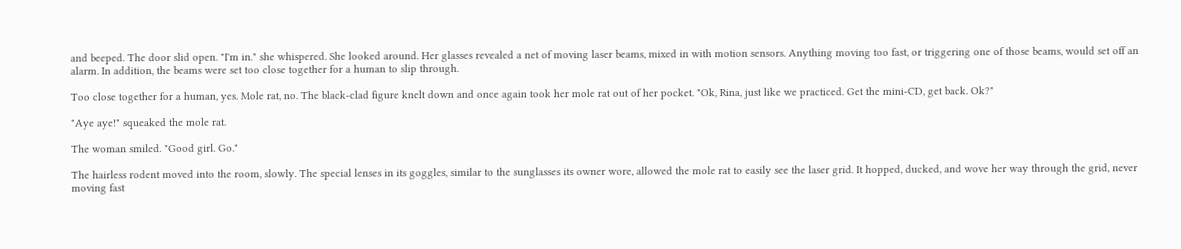and beeped. The door slid open. "I'm in." she whispered. She looked around. Her glasses revealed a net of moving laser beams, mixed in with motion sensors. Anything moving too fast, or triggering one of those beams, would set off an alarm. In addition, the beams were set too close together for a human to slip through.

Too close together for a human, yes. Mole rat, no. The black-clad figure knelt down and once again took her mole rat out of her pocket. "Ok, Rina, just like we practiced. Get the mini-CD, get back. Ok?"

"Aye aye!" squeaked the mole rat.

The woman smiled. "Good girl. Go."

The hairless rodent moved into the room, slowly. The special lenses in its goggles, similar to the sunglasses its owner wore, allowed the mole rat to easily see the laser grid. It hopped, ducked, and wove her way through the grid, never moving fast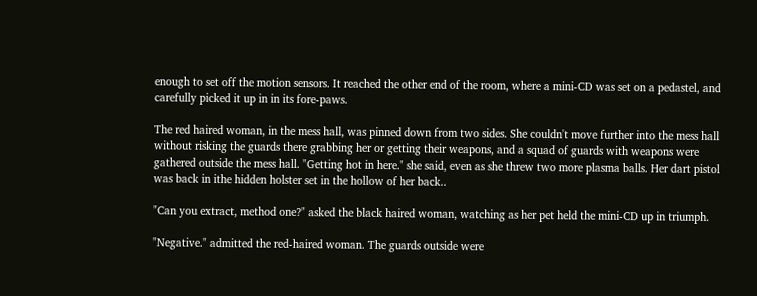enough to set off the motion sensors. It reached the other end of the room, where a mini-CD was set on a pedastel, and carefully picked it up in in its fore-paws.

The red haired woman, in the mess hall, was pinned down from two sides. She couldn't move further into the mess hall without risking the guards there grabbing her or getting their weapons, and a squad of guards with weapons were gathered outside the mess hall. "Getting hot in here." she said, even as she threw two more plasma balls. Her dart pistol was back in ithe hidden holster set in the hollow of her back..

"Can you extract, method one?" asked the black haired woman, watching as her pet held the mini-CD up in triumph.

"Negative." admitted the red-haired woman. The guards outside were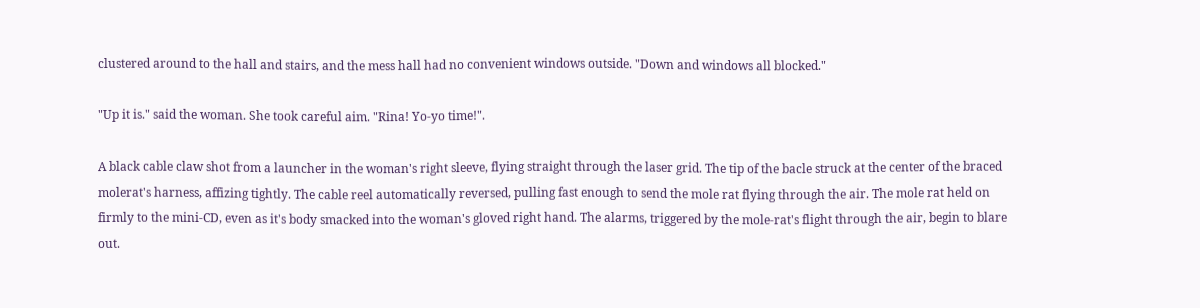clustered around to the hall and stairs, and the mess hall had no convenient windows outside. "Down and windows all blocked."

"Up it is." said the woman. She took careful aim. "Rina! Yo-yo time!".

A black cable claw shot from a launcher in the woman's right sleeve, flying straight through the laser grid. The tip of the bacle struck at the center of the braced molerat's harness, affizing tightly. The cable reel automatically reversed, pulling fast enough to send the mole rat flying through the air. The mole rat held on firmly to the mini-CD, even as it's body smacked into the woman's gloved right hand. The alarms, triggered by the mole-rat's flight through the air, begin to blare out.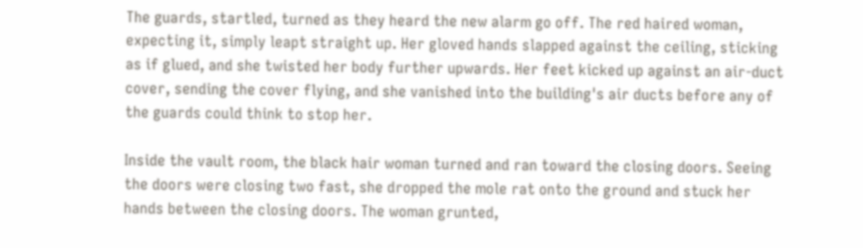The guards, startled, turned as they heard the new alarm go off. The red haired woman, expecting it, simply leapt straight up. Her gloved hands slapped against the ceiling, sticking as if glued, and she twisted her body further upwards. Her feet kicked up against an air-duct cover, sending the cover flying, and she vanished into the building's air ducts before any of the guards could think to stop her.

Inside the vault room, the black hair woman turned and ran toward the closing doors. Seeing the doors were closing two fast, she dropped the mole rat onto the ground and stuck her hands between the closing doors. The woman grunted,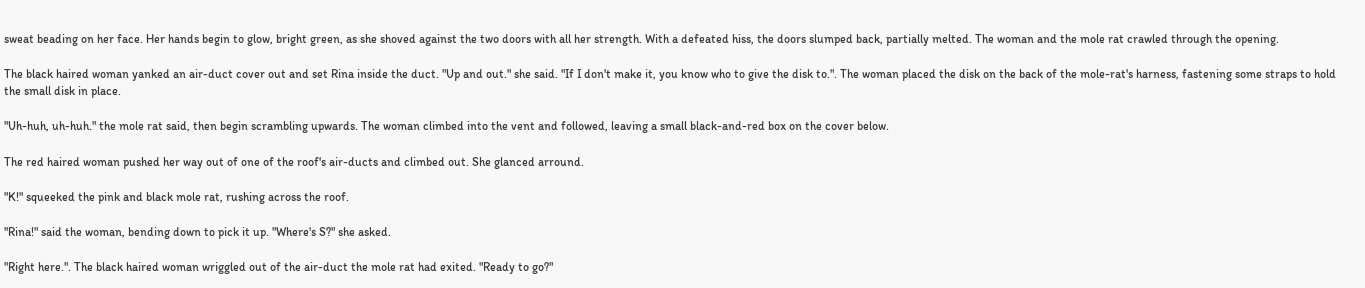sweat beading on her face. Her hands begin to glow, bright green, as she shoved against the two doors with all her strength. With a defeated hiss, the doors slumped back, partially melted. The woman and the mole rat crawled through the opening.

The black haired woman yanked an air-duct cover out and set Rina inside the duct. "Up and out." she said. "If I don't make it, you know who to give the disk to.". The woman placed the disk on the back of the mole-rat's harness, fastening some straps to hold the small disk in place.

"Uh-huh, uh-huh." the mole rat said, then begin scrambling upwards. The woman climbed into the vent and followed, leaving a small black-and-red box on the cover below.

The red haired woman pushed her way out of one of the roof's air-ducts and climbed out. She glanced arround.

"K!" squeeked the pink and black mole rat, rushing across the roof.

"Rina!" said the woman, bending down to pick it up. "Where's S?" she asked.

"Right here.". The black haired woman wriggled out of the air-duct the mole rat had exited. "Ready to go?"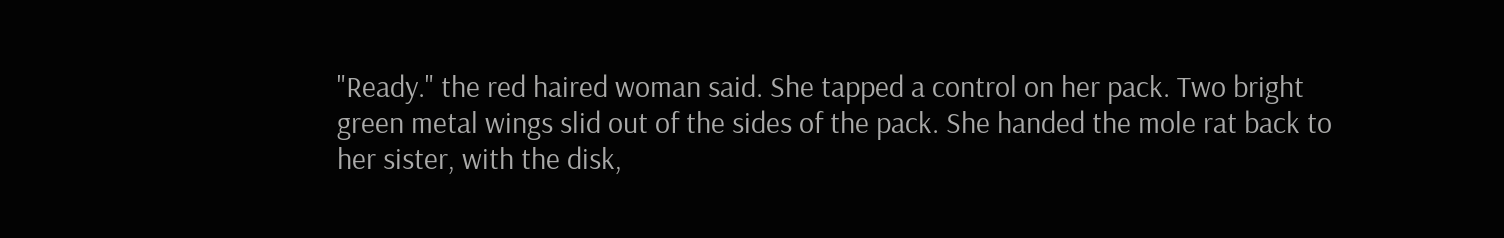"Ready." the red haired woman said. She tapped a control on her pack. Two bright green metal wings slid out of the sides of the pack. She handed the mole rat back to her sister, with the disk,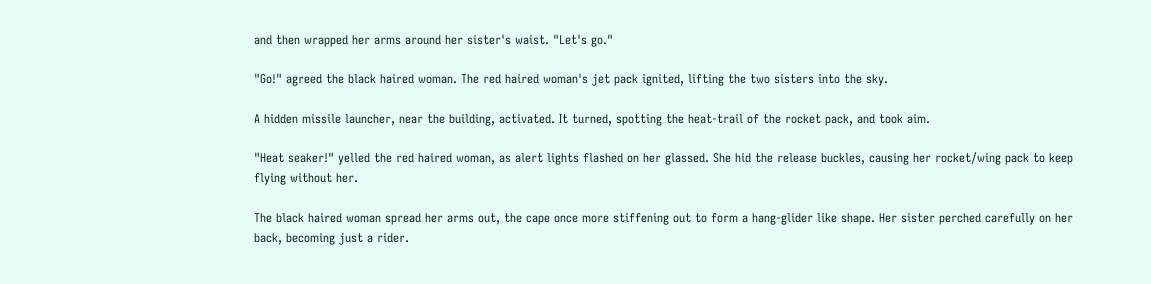and then wrapped her arms around her sister's waist. "Let's go."

"Go!" agreed the black haired woman. The red haired woman's jet pack ignited, lifting the two sisters into the sky.

A hidden missile launcher, near the building, activated. It turned, spotting the heat-trail of the rocket pack, and took aim.

"Heat seaker!" yelled the red haired woman, as alert lights flashed on her glassed. She hid the release buckles, causing her rocket/wing pack to keep flying without her.

The black haired woman spread her arms out, the cape once more stiffening out to form a hang-glider like shape. Her sister perched carefully on her back, becoming just a rider.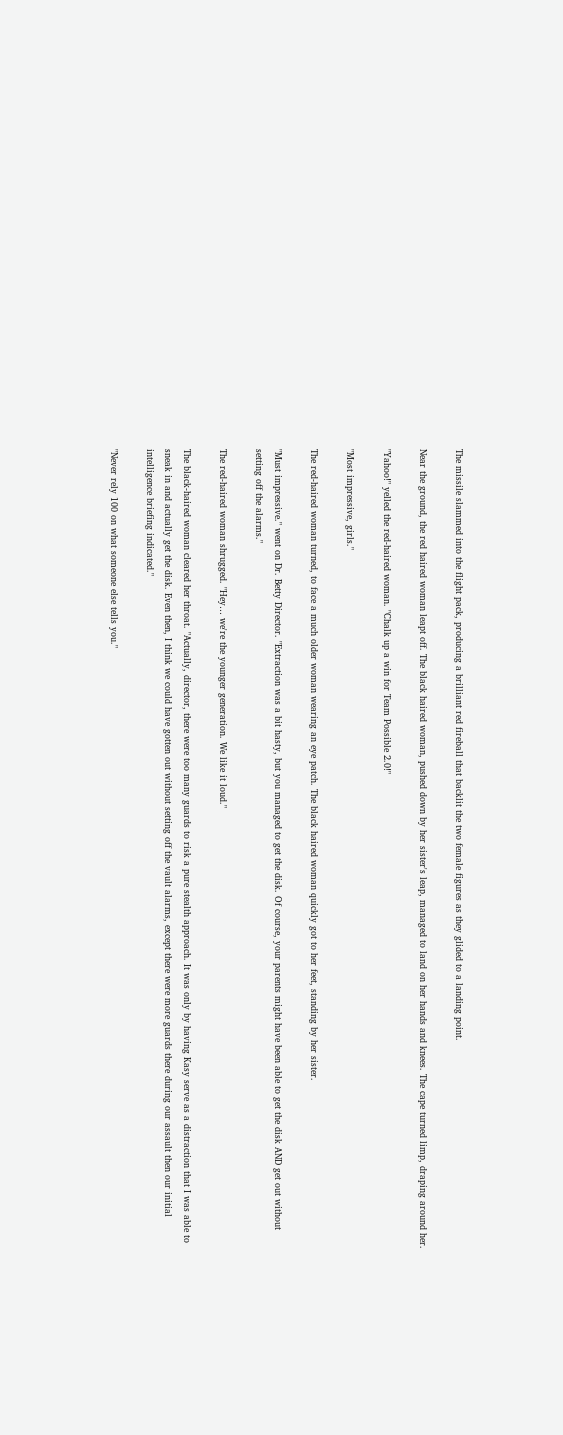The missile slammed into the flight pack, producing a brilliant red fireball that backlit the two female figures as they glided to a landing point.

Near the ground, the red haired woman leapt off. The black haired woman, pushed down by her sister's leap, managed to land on her hands and knees. The cape turned limp, draping around her.

"Yahoo!" yelled the red-haired woman. "Chalk up a win for Team Possible 2.0!"

"Most impressive, girls."

The red-haired woman turned, to face a much older woman wearing an eye patch. The black haired woman quickly got to her feet, standing by her sister.

"Must impressive." went on Dr. Betty Director. "Extraction was a bit hasty, but you managed to get the disk. Of course, your parents might have been able to get the disk AND get out without setting off the alarms."

The red-haired woman shrugged. "Hey… we're the younger generation. We like it loud."

The black-haired woman cleared her throat. "Actually, director, there were too many guards to risk a pure stealth approach. It was only by having Kasy serve as a distraction that I was able to sneak in and actually get the disk. Even then, I think we could have gotten out without setting off the vault alarms, except there were more guards there during our assault then our initial intelligence briefing indicated."

"Never rely 100 on what someone else tells you."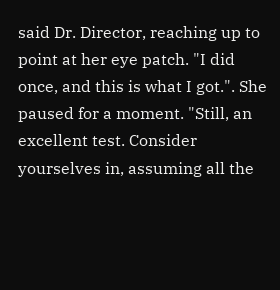said Dr. Director, reaching up to point at her eye patch. "I did once, and this is what I got.". She paused for a moment. "Still, an excellent test. Consider yourselves in, assuming all the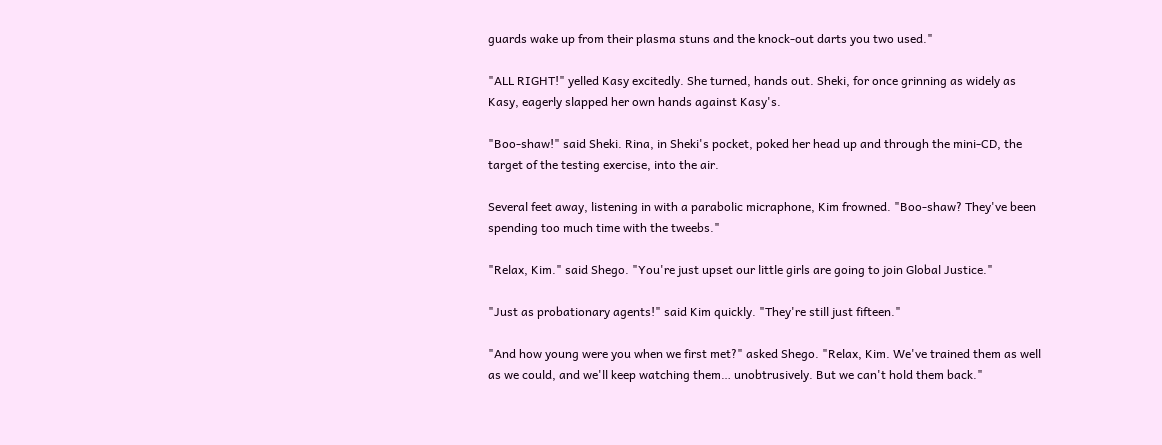guards wake up from their plasma stuns and the knock-out darts you two used."

"ALL RIGHT!" yelled Kasy excitedly. She turned, hands out. Sheki, for once grinning as widely as Kasy, eagerly slapped her own hands against Kasy's.

"Boo-shaw!" said Sheki. Rina, in Sheki's pocket, poked her head up and through the mini-CD, the target of the testing exercise, into the air.

Several feet away, listening in with a parabolic micraphone, Kim frowned. "Boo-shaw? They've been spending too much time with the tweebs."

"Relax, Kim." said Shego. "You're just upset our little girls are going to join Global Justice."

"Just as probationary agents!" said Kim quickly. "They're still just fifteen."

"And how young were you when we first met?" asked Shego. "Relax, Kim. We've trained them as well as we could, and we'll keep watching them… unobtrusively. But we can't hold them back."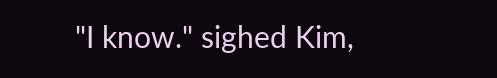"I know." sighed Kim,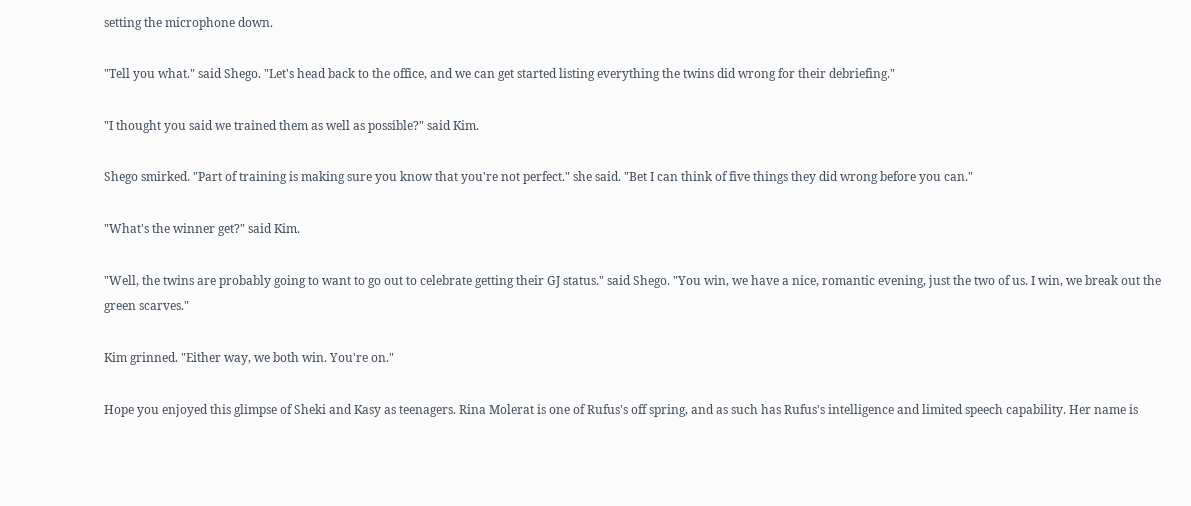setting the microphone down.

"Tell you what." said Shego. "Let's head back to the office, and we can get started listing everything the twins did wrong for their debriefing."

"I thought you said we trained them as well as possible?" said Kim.

Shego smirked. "Part of training is making sure you know that you're not perfect." she said. "Bet I can think of five things they did wrong before you can."

"What's the winner get?" said Kim.

"Well, the twins are probably going to want to go out to celebrate getting their GJ status." said Shego. "You win, we have a nice, romantic evening, just the two of us. I win, we break out the green scarves."

Kim grinned. "Either way, we both win. You're on."

Hope you enjoyed this glimpse of Sheki and Kasy as teenagers. Rina Molerat is one of Rufus's off spring, and as such has Rufus's intelligence and limited speech capability. Her name is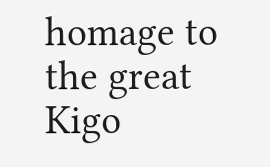homage to the great Kigo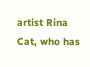artist Rina Cat, who has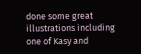done some great illustrations including one of Kasy and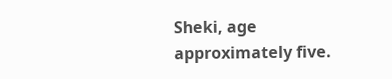Sheki, age approximately five.